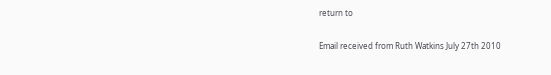return to

Email received from Ruth Watkins July 27th 2010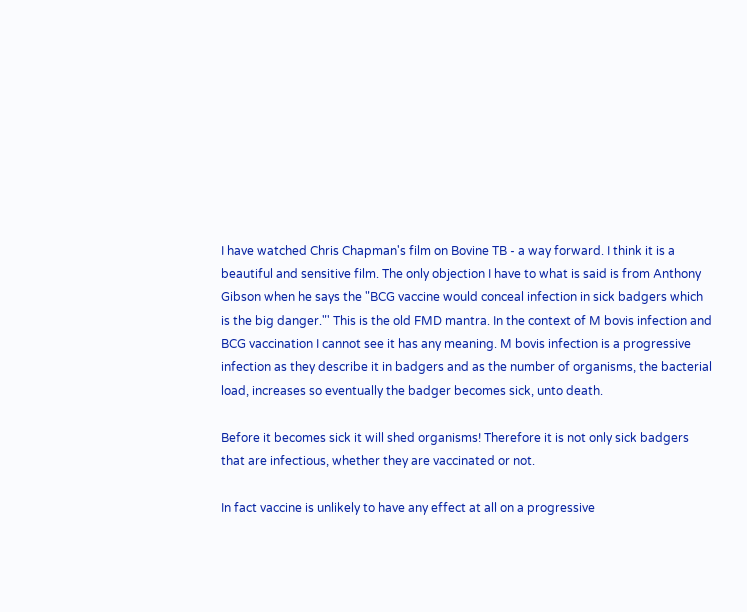I have watched Chris Chapman's film on Bovine TB - a way forward. I think it is a beautiful and sensitive film. The only objection I have to what is said is from Anthony Gibson when he says the "BCG vaccine would conceal infection in sick badgers which is the big danger."' This is the old FMD mantra. In the context of M bovis infection and BCG vaccination I cannot see it has any meaning. M bovis infection is a progressive infection as they describe it in badgers and as the number of organisms, the bacterial load, increases so eventually the badger becomes sick, unto death.

Before it becomes sick it will shed organisms! Therefore it is not only sick badgers that are infectious, whether they are vaccinated or not.

In fact vaccine is unlikely to have any effect at all on a progressive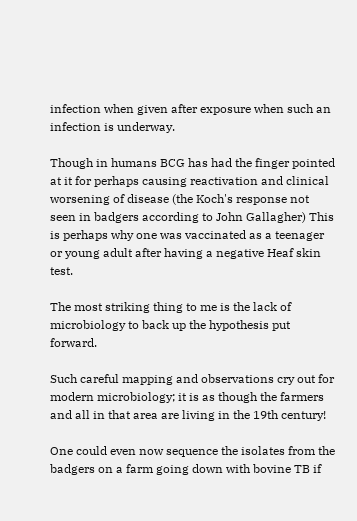infection when given after exposure when such an infection is underway.

Though in humans BCG has had the finger pointed at it for perhaps causing reactivation and clinical worsening of disease (the Koch's response not seen in badgers according to John Gallagher) This is perhaps why one was vaccinated as a teenager or young adult after having a negative Heaf skin test.

The most striking thing to me is the lack of microbiology to back up the hypothesis put forward.

Such careful mapping and observations cry out for modern microbiology; it is as though the farmers and all in that area are living in the 19th century!

One could even now sequence the isolates from the badgers on a farm going down with bovine TB if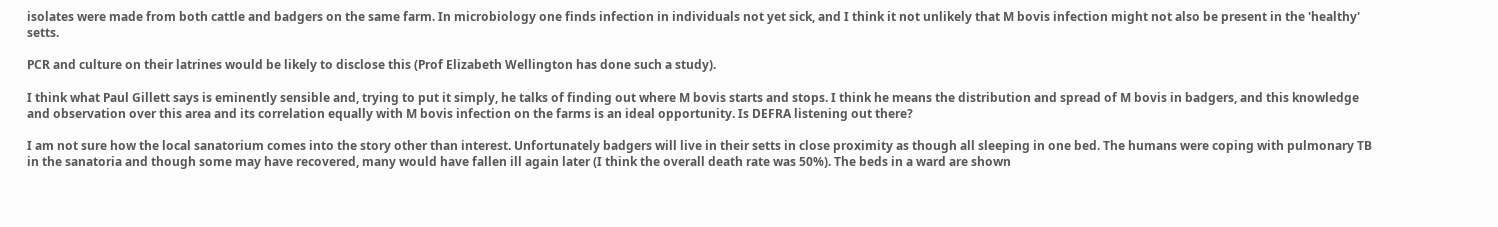isolates were made from both cattle and badgers on the same farm. In microbiology one finds infection in individuals not yet sick, and I think it not unlikely that M bovis infection might not also be present in the 'healthy' setts.

PCR and culture on their latrines would be likely to disclose this (Prof Elizabeth Wellington has done such a study).

I think what Paul Gillett says is eminently sensible and, trying to put it simply, he talks of finding out where M bovis starts and stops. I think he means the distribution and spread of M bovis in badgers, and this knowledge and observation over this area and its correlation equally with M bovis infection on the farms is an ideal opportunity. Is DEFRA listening out there?

I am not sure how the local sanatorium comes into the story other than interest. Unfortunately badgers will live in their setts in close proximity as though all sleeping in one bed. The humans were coping with pulmonary TB in the sanatoria and though some may have recovered, many would have fallen ill again later (I think the overall death rate was 50%). The beds in a ward are shown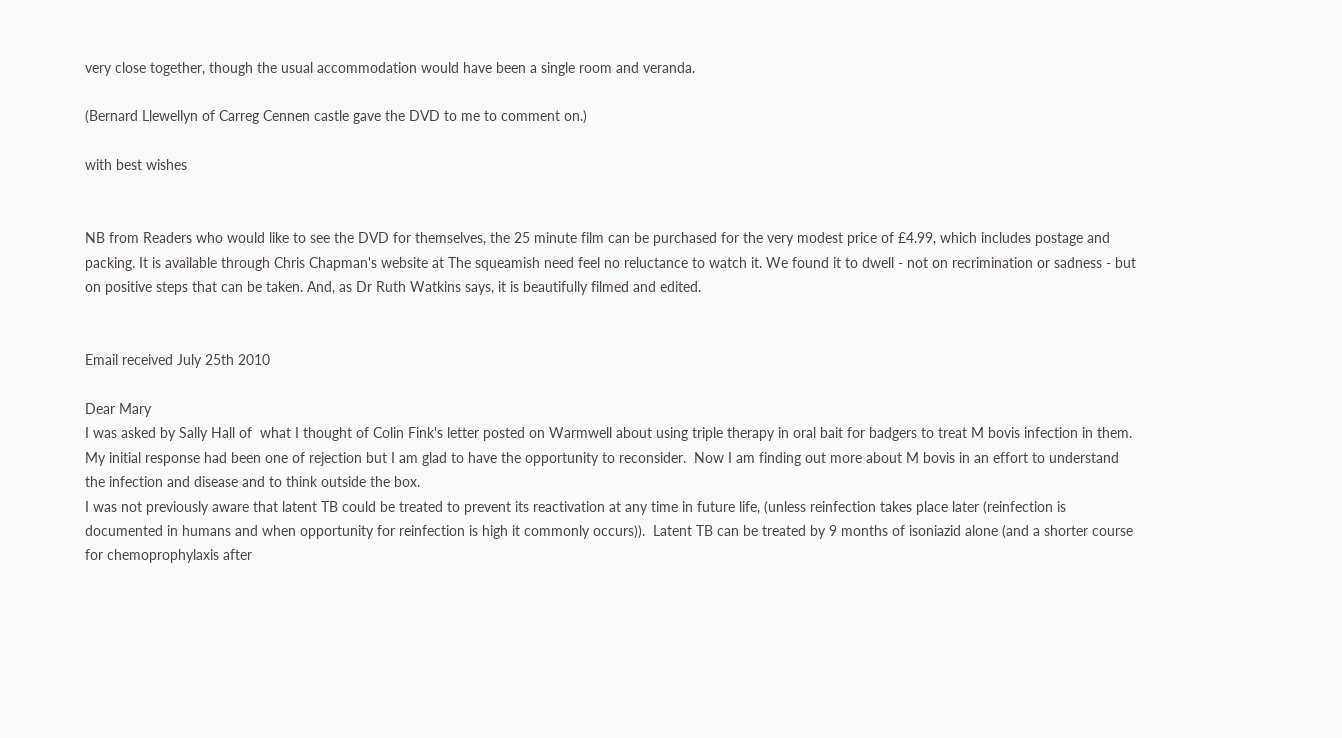very close together, though the usual accommodation would have been a single room and veranda.

(Bernard Llewellyn of Carreg Cennen castle gave the DVD to me to comment on.)

with best wishes


NB from Readers who would like to see the DVD for themselves, the 25 minute film can be purchased for the very modest price of £4.99, which includes postage and packing. It is available through Chris Chapman's website at The squeamish need feel no reluctance to watch it. We found it to dwell - not on recrimination or sadness - but on positive steps that can be taken. And, as Dr Ruth Watkins says, it is beautifully filmed and edited.


Email received July 25th 2010

Dear Mary
I was asked by Sally Hall of  what I thought of Colin Fink's letter posted on Warmwell about using triple therapy in oral bait for badgers to treat M bovis infection in them.  My initial response had been one of rejection but I am glad to have the opportunity to reconsider.  Now I am finding out more about M bovis in an effort to understand the infection and disease and to think outside the box.
I was not previously aware that latent TB could be treated to prevent its reactivation at any time in future life, (unless reinfection takes place later (reinfection is documented in humans and when opportunity for reinfection is high it commonly occurs)).  Latent TB can be treated by 9 months of isoniazid alone (and a shorter course for chemoprophylaxis after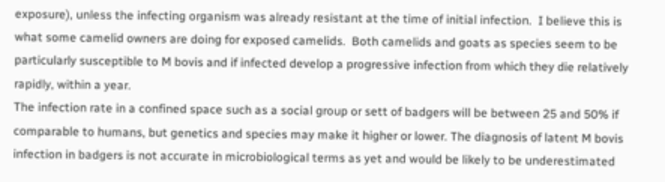exposure), unless the infecting organism was already resistant at the time of initial infection.  I believe this is what some camelid owners are doing for exposed camelids.  Both camelids and goats as species seem to be particularly susceptible to M bovis and if infected develop a progressive infection from which they die relatively rapidly, within a year.
The infection rate in a confined space such as a social group or sett of badgers will be between 25 and 50% if comparable to humans, but genetics and species may make it higher or lower. The diagnosis of latent M bovis infection in badgers is not accurate in microbiological terms as yet and would be likely to be underestimated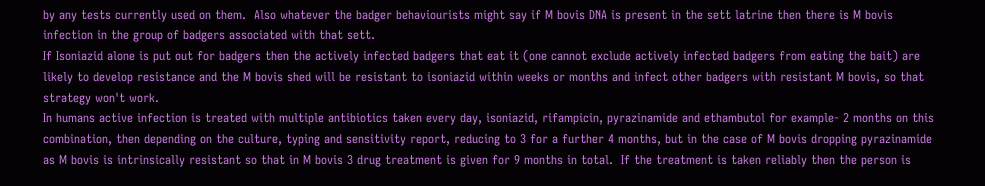by any tests currently used on them.  Also whatever the badger behaviourists might say if M bovis DNA is present in the sett latrine then there is M bovis infection in the group of badgers associated with that sett.
If Isoniazid alone is put out for badgers then the actively infected badgers that eat it (one cannot exclude actively infected badgers from eating the bait) are likely to develop resistance and the M bovis shed will be resistant to isoniazid within weeks or months and infect other badgers with resistant M bovis, so that strategy won't work.
In humans active infection is treated with multiple antibiotics taken every day, isoniazid, rifampicin, pyrazinamide and ethambutol for example- 2 months on this combination, then depending on the culture, typing and sensitivity report, reducing to 3 for a further 4 months, but in the case of M bovis dropping pyrazinamide as M bovis is intrinsically resistant so that in M bovis 3 drug treatment is given for 9 months in total.  If the treatment is taken reliably then the person is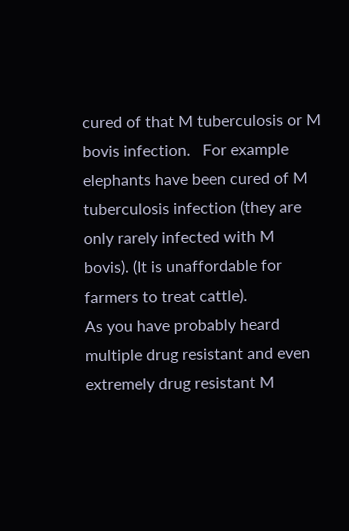cured of that M tuberculosis or M bovis infection.   For example elephants have been cured of M tuberculosis infection (they are only rarely infected with M bovis). (It is unaffordable for farmers to treat cattle).
As you have probably heard multiple drug resistant and even extremely drug resistant M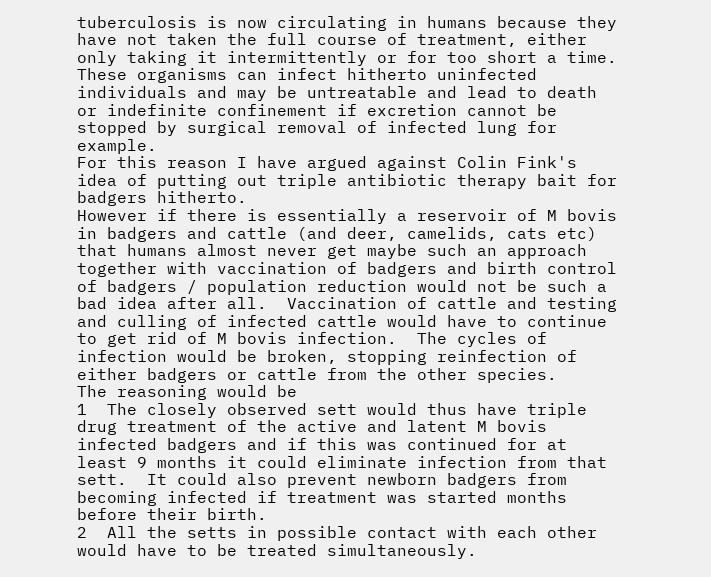tuberculosis is now circulating in humans because they have not taken the full course of treatment, either only taking it intermittently or for too short a time.  These organisms can infect hitherto uninfected individuals and may be untreatable and lead to death or indefinite confinement if excretion cannot be stopped by surgical removal of infected lung for example.
For this reason I have argued against Colin Fink's idea of putting out triple antibiotic therapy bait for badgers hitherto.
However if there is essentially a reservoir of M bovis in badgers and cattle (and deer, camelids, cats etc) that humans almost never get maybe such an approach together with vaccination of badgers and birth control of badgers / population reduction would not be such a bad idea after all.  Vaccination of cattle and testing and culling of infected cattle would have to continue to get rid of M bovis infection.  The cycles of infection would be broken, stopping reinfection of either badgers or cattle from the other species.
The reasoning would be
1  The closely observed sett would thus have triple drug treatment of the active and latent M bovis infected badgers and if this was continued for at least 9 months it could eliminate infection from that sett.  It could also prevent newborn badgers from becoming infected if treatment was started months before their birth.
2  All the setts in possible contact with each other would have to be treated simultaneously.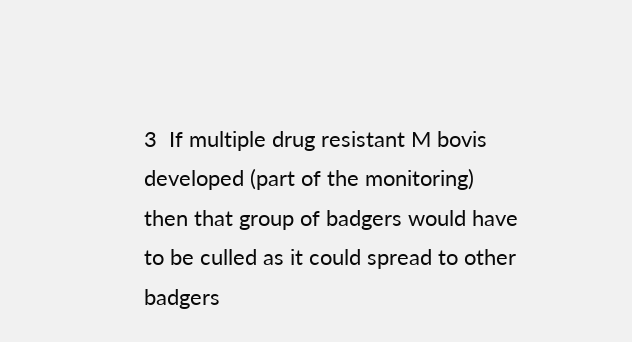3  If multiple drug resistant M bovis developed (part of the monitoring) then that group of badgers would have to be culled as it could spread to other badgers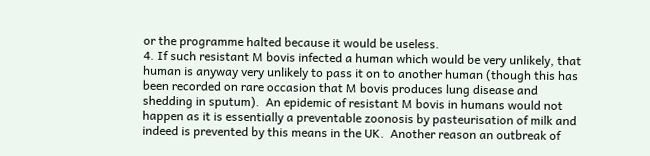or the programme halted because it would be useless.
4. If such resistant M bovis infected a human which would be very unlikely, that human is anyway very unlikely to pass it on to another human (though this has been recorded on rare occasion that M bovis produces lung disease and shedding in sputum).  An epidemic of resistant M bovis in humans would not happen as it is essentially a preventable zoonosis by pasteurisation of milk and indeed is prevented by this means in the UK.  Another reason an outbreak of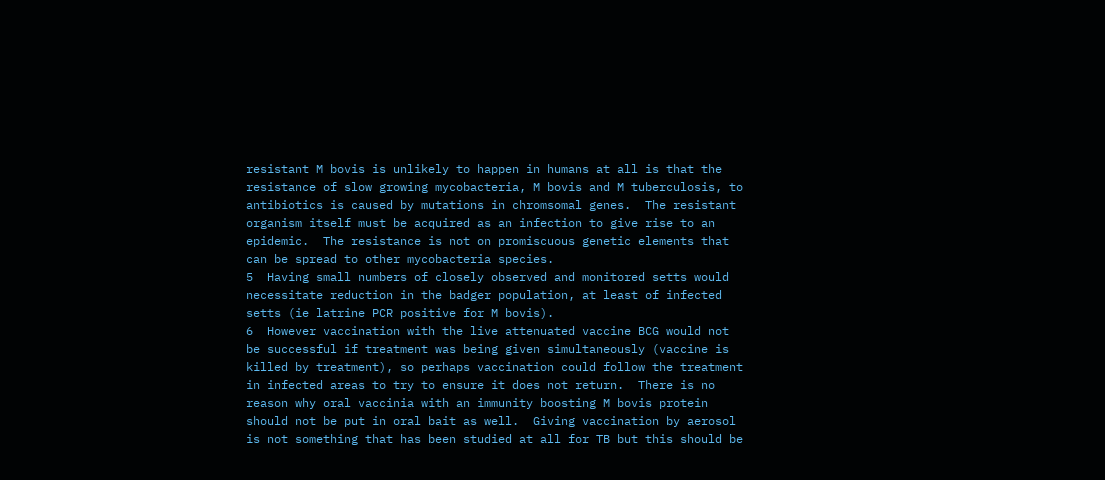resistant M bovis is unlikely to happen in humans at all is that the resistance of slow growing mycobacteria, M bovis and M tuberculosis, to antibiotics is caused by mutations in chromsomal genes.  The resistant organism itself must be acquired as an infection to give rise to an epidemic.  The resistance is not on promiscuous genetic elements that can be spread to other mycobacteria species.
5  Having small numbers of closely observed and monitored setts would necessitate reduction in the badger population, at least of infected setts (ie latrine PCR positive for M bovis).
6  However vaccination with the live attenuated vaccine BCG would not be successful if treatment was being given simultaneously (vaccine is killed by treatment), so perhaps vaccination could follow the treatment in infected areas to try to ensure it does not return.  There is no reason why oral vaccinia with an immunity boosting M bovis protein should not be put in oral bait as well.  Giving vaccination by aerosol is not something that has been studied at all for TB but this should be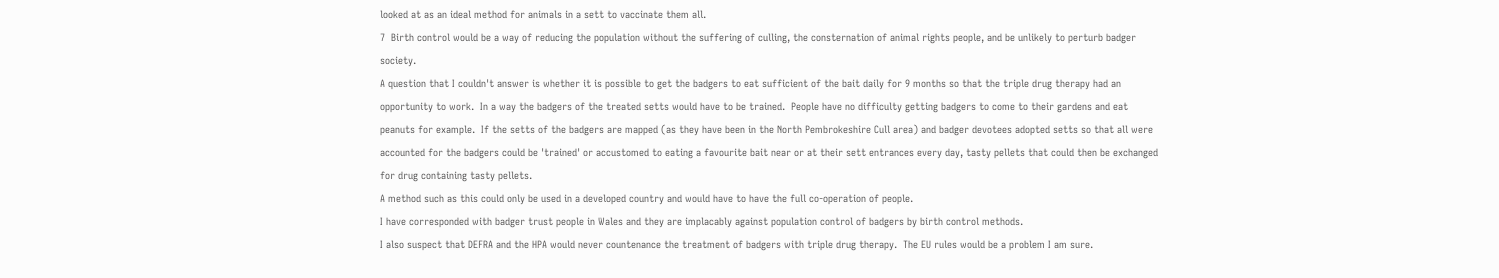looked at as an ideal method for animals in a sett to vaccinate them all.
7  Birth control would be a way of reducing the population without the suffering of culling, the consternation of animal rights people, and be unlikely to perturb badger society.
A question that I couldn't answer is whether it is possible to get the badgers to eat sufficient of the bait daily for 9 months so that the triple drug therapy had an opportunity to work.  In a way the badgers of the treated setts would have to be trained.  People have no difficulty getting badgers to come to their gardens and eat peanuts for example.  If the setts of the badgers are mapped (as they have been in the North Pembrokeshire Cull area) and badger devotees adopted setts so that all were accounted for the badgers could be 'trained' or accustomed to eating a favourite bait near or at their sett entrances every day, tasty pellets that could then be exchanged for drug containing tasty pellets.
A method such as this could only be used in a developed country and would have to have the full co-operation of people.
I have corresponded with badger trust people in Wales and they are implacably against population control of badgers by birth control methods.
I also suspect that DEFRA and the HPA would never countenance the treatment of badgers with triple drug therapy.  The EU rules would be a problem I am sure.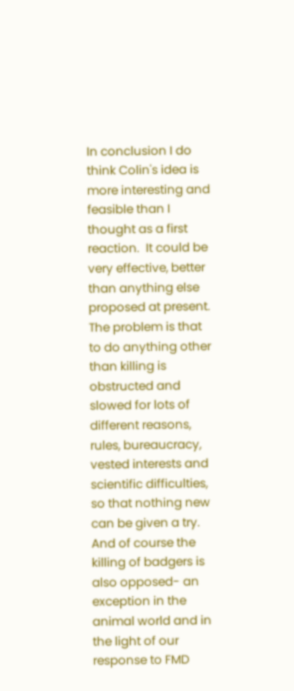In conclusion I do think Colin's idea is more interesting and feasible than I thought as a first reaction.  It could be very effective, better than anything else proposed at present.
The problem is that to do anything other than killing is obstructed and slowed for lots of different reasons, rules, bureaucracy, vested interests and scientific difficulties, so that nothing new can be given a try.  And of course the killing of badgers is also opposed- an exception in the animal world and in the light of our response to FMD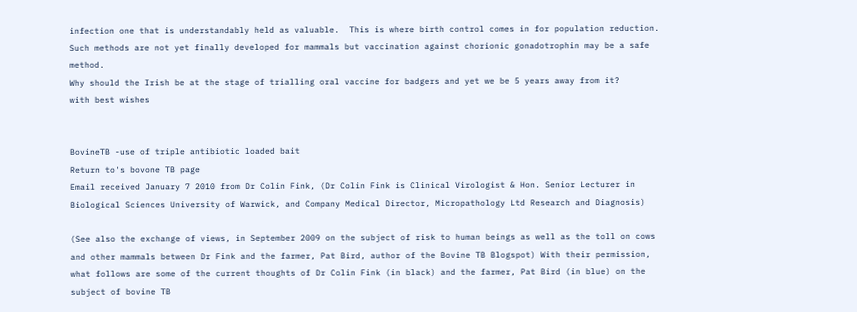infection one that is understandably held as valuable.  This is where birth control comes in for population reduction.  Such methods are not yet finally developed for mammals but vaccination against chorionic gonadotrophin may be a safe method.
Why should the Irish be at the stage of trialling oral vaccine for badgers and yet we be 5 years away from it?
with best wishes


BovineTB -use of triple antibiotic loaded bait
Return to's bovone TB page
Email received January 7 2010 from Dr Colin Fink, (Dr Colin Fink is Clinical Virologist & Hon. Senior Lecturer in Biological Sciences University of Warwick, and Company Medical Director, Micropathology Ltd Research and Diagnosis)

(See also the exchange of views, in September 2009 on the subject of risk to human beings as well as the toll on cows and other mammals between Dr Fink and the farmer, Pat Bird, author of the Bovine TB Blogspot) With their permission, what follows are some of the current thoughts of Dr Colin Fink (in black) and the farmer, Pat Bird (in blue) on the subject of bovine TB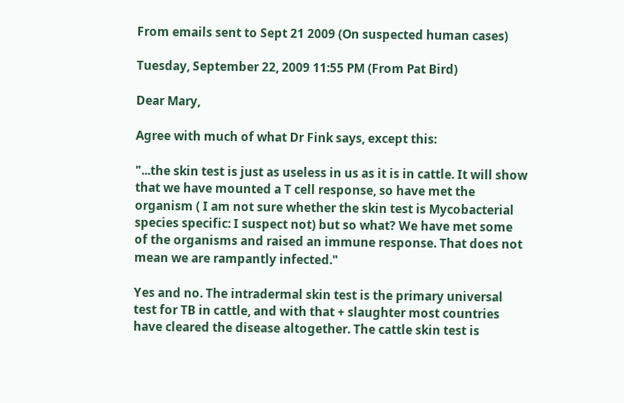From emails sent to Sept 21 2009 (On suspected human cases)

Tuesday, September 22, 2009 11:55 PM (From Pat Bird)

Dear Mary,

Agree with much of what Dr Fink says, except this:

"...the skin test is just as useless in us as it is in cattle. It will show that we have mounted a T cell response, so have met the organism ( I am not sure whether the skin test is Mycobacterial species specific: I suspect not) but so what? We have met some of the organisms and raised an immune response. That does not mean we are rampantly infected."

Yes and no. The intradermal skin test is the primary universal test for TB in cattle, and with that + slaughter most countries have cleared the disease altogether. The cattle skin test is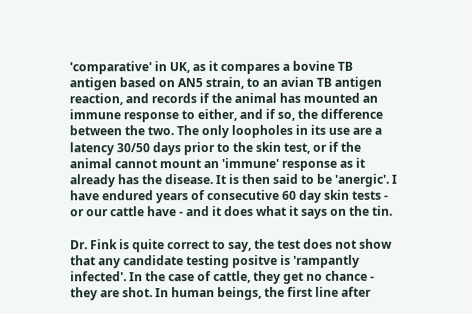'comparative' in UK, as it compares a bovine TB antigen based on AN5 strain, to an avian TB antigen reaction, and records if the animal has mounted an immune response to either, and if so, the difference between the two. The only loopholes in its use are a latency 30/50 days prior to the skin test, or if the animal cannot mount an 'immune' response as it already has the disease. It is then said to be 'anergic'. I have endured years of consecutive 60 day skin tests - or our cattle have - and it does what it says on the tin.

Dr. Fink is quite correct to say, the test does not show that any candidate testing positve is 'rampantly infected'. In the case of cattle, they get no chance - they are shot. In human beings, the first line after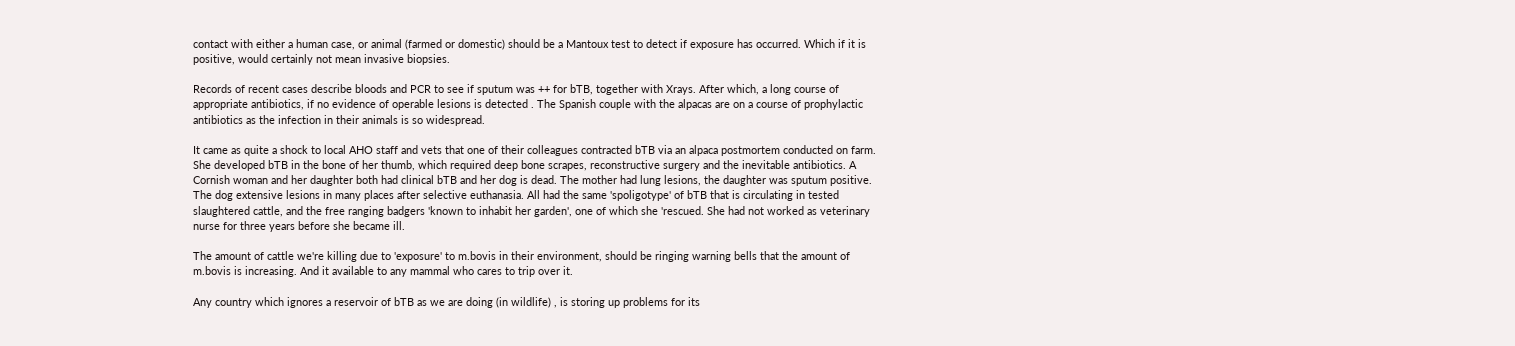contact with either a human case, or animal (farmed or domestic) should be a Mantoux test to detect if exposure has occurred. Which if it is positive, would certainly not mean invasive biopsies.

Records of recent cases describe bloods and PCR to see if sputum was ++ for bTB, together with Xrays. After which, a long course of appropriate antibiotics, if no evidence of operable lesions is detected . The Spanish couple with the alpacas are on a course of prophylactic antibiotics as the infection in their animals is so widespread.

It came as quite a shock to local AHO staff and vets that one of their colleagues contracted bTB via an alpaca postmortem conducted on farm. She developed bTB in the bone of her thumb, which required deep bone scrapes, reconstructive surgery and the inevitable antibiotics. A Cornish woman and her daughter both had clinical bTB and her dog is dead. The mother had lung lesions, the daughter was sputum positive. The dog extensive lesions in many places after selective euthanasia. All had the same 'spoligotype' of bTB that is circulating in tested slaughtered cattle, and the free ranging badgers 'known to inhabit her garden', one of which she 'rescued. She had not worked as veterinary nurse for three years before she became ill.

The amount of cattle we're killing due to 'exposure' to m.bovis in their environment, should be ringing warning bells that the amount of m.bovis is increasing. And it available to any mammal who cares to trip over it.

Any country which ignores a reservoir of bTB as we are doing (in wildlife) , is storing up problems for its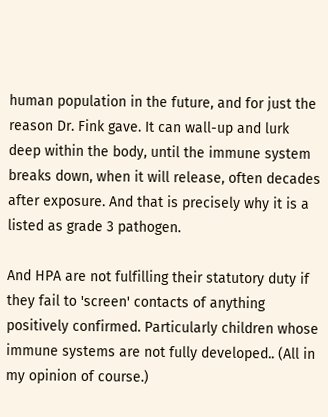human population in the future, and for just the reason Dr. Fink gave. It can wall-up and lurk deep within the body, until the immune system breaks down, when it will release, often decades after exposure. And that is precisely why it is a listed as grade 3 pathogen.

And HPA are not fulfilling their statutory duty if they fail to 'screen' contacts of anything positively confirmed. Particularly children whose immune systems are not fully developed.. (All in my opinion of course.)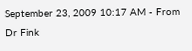September 23, 2009 10:17 AM - From Dr Fink